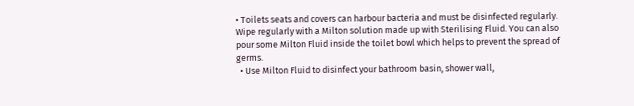• Toilets seats and covers can harbour bacteria and must be disinfected regularly. Wipe regularly with a Milton solution made up with Sterilising Fluid. You can also pour some Milton Fluid inside the toilet bowl which helps to prevent the spread of germs.
  • Use Milton Fluid to disinfect your bathroom basin, shower wall,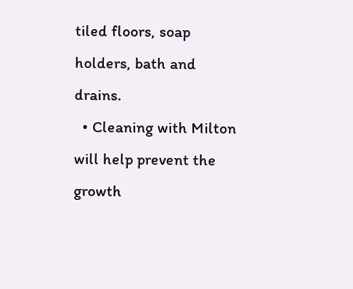tiled floors, soap holders, bath and drains.
  • Cleaning with Milton will help prevent the growth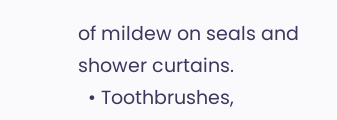of mildew on seals and shower curtains.
  • Toothbrushes,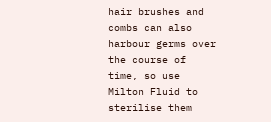hair brushes and combs can also harbour germs over the course of time, so use Milton Fluid to sterilise them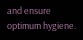and ensure optimum hygiene.